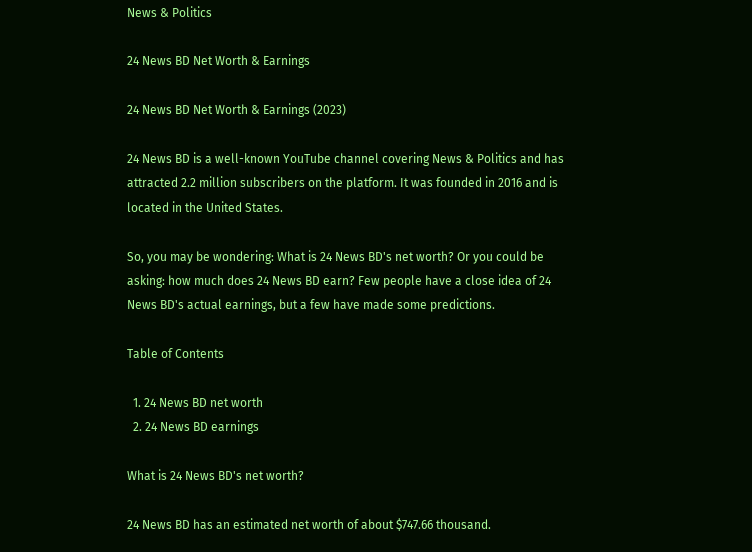News & Politics

24 News BD Net Worth & Earnings

24 News BD Net Worth & Earnings (2023)

24 News BD is a well-known YouTube channel covering News & Politics and has attracted 2.2 million subscribers on the platform. It was founded in 2016 and is located in the United States.

So, you may be wondering: What is 24 News BD's net worth? Or you could be asking: how much does 24 News BD earn? Few people have a close idea of 24 News BD's actual earnings, but a few have made some predictions.

Table of Contents

  1. 24 News BD net worth
  2. 24 News BD earnings

What is 24 News BD's net worth?

24 News BD has an estimated net worth of about $747.66 thousand.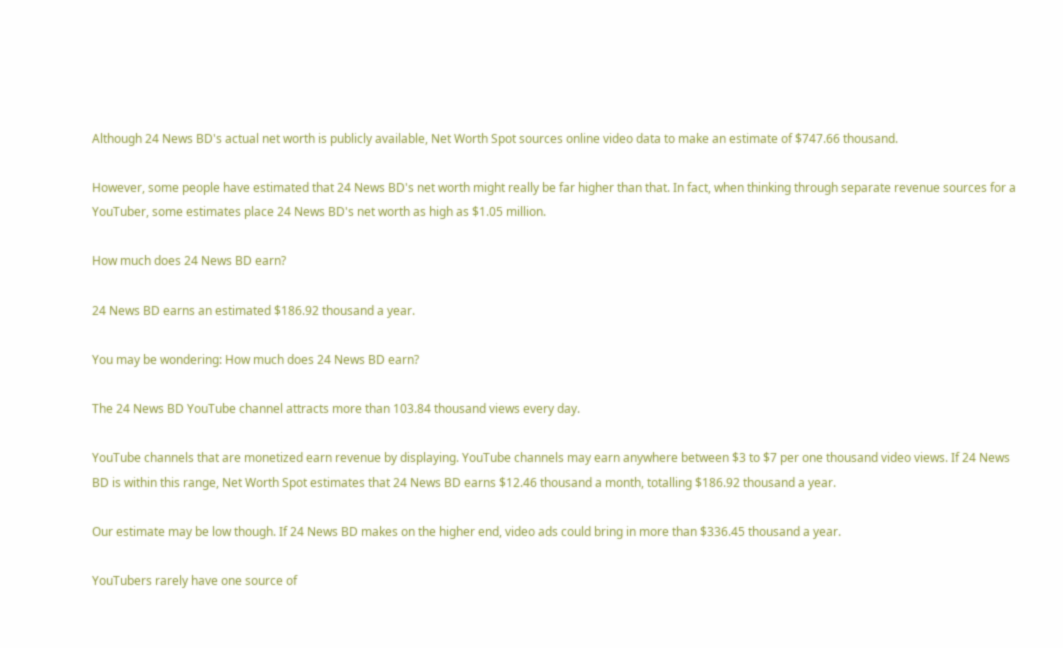Although 24 News BD's actual net worth is publicly available, Net Worth Spot sources online video data to make an estimate of $747.66 thousand.

However, some people have estimated that 24 News BD's net worth might really be far higher than that. In fact, when thinking through separate revenue sources for a YouTuber, some estimates place 24 News BD's net worth as high as $1.05 million.

How much does 24 News BD earn?

24 News BD earns an estimated $186.92 thousand a year.

You may be wondering: How much does 24 News BD earn?

The 24 News BD YouTube channel attracts more than 103.84 thousand views every day.

YouTube channels that are monetized earn revenue by displaying. YouTube channels may earn anywhere between $3 to $7 per one thousand video views. If 24 News BD is within this range, Net Worth Spot estimates that 24 News BD earns $12.46 thousand a month, totalling $186.92 thousand a year.

Our estimate may be low though. If 24 News BD makes on the higher end, video ads could bring in more than $336.45 thousand a year.

YouTubers rarely have one source of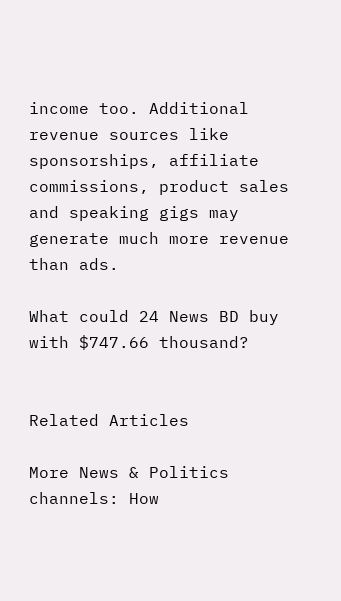income too. Additional revenue sources like sponsorships, affiliate commissions, product sales and speaking gigs may generate much more revenue than ads.

What could 24 News BD buy with $747.66 thousand?


Related Articles

More News & Politics channels: How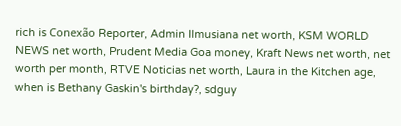rich is Conexão Reporter, Admin Ilmusiana net worth, KSM WORLD NEWS net worth, Prudent Media Goa money, Kraft News net worth, net worth per month, RTVE Noticias net worth, Laura in the Kitchen age, when is Bethany Gaskin's birthday?, sdguy